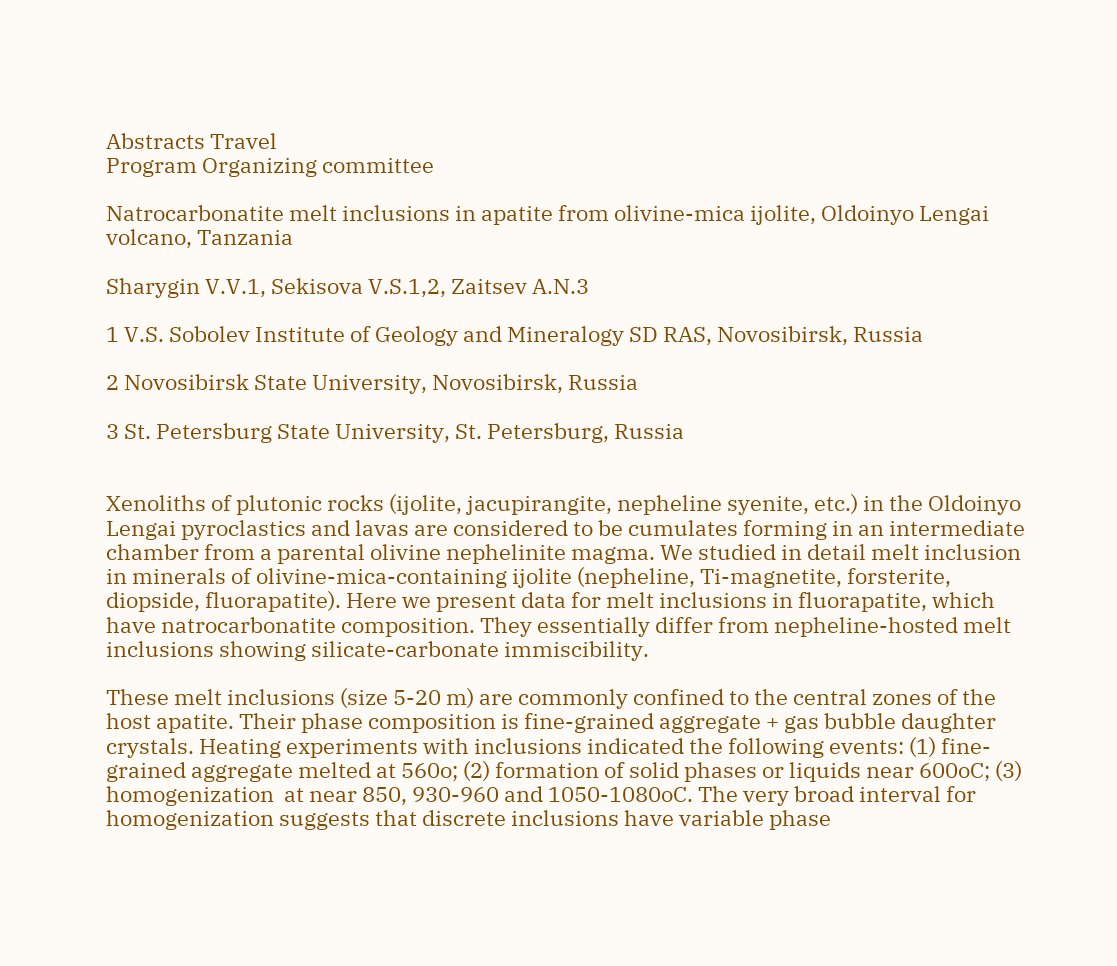Abstracts Travel
Program Organizing committee

Natrocarbonatite melt inclusions in apatite from olivine-mica ijolite, Oldoinyo Lengai volcano, Tanzania

Sharygin V.V.1, Sekisova V.S.1,2, Zaitsev A.N.3

1 V.S. Sobolev Institute of Geology and Mineralogy SD RAS, Novosibirsk, Russia

2 Novosibirsk State University, Novosibirsk, Russia

3 St. Petersburg State University, St. Petersburg, Russia


Xenoliths of plutonic rocks (ijolite, jacupirangite, nepheline syenite, etc.) in the Oldoinyo Lengai pyroclastics and lavas are considered to be cumulates forming in an intermediate chamber from a parental olivine nephelinite magma. We studied in detail melt inclusion in minerals of olivine-mica-containing ijolite (nepheline, Ti-magnetite, forsterite, diopside, fluorapatite). Here we present data for melt inclusions in fluorapatite, which have natrocarbonatite composition. They essentially differ from nepheline-hosted melt inclusions showing silicate-carbonate immiscibility.

These melt inclusions (size 5-20 m) are commonly confined to the central zones of the host apatite. Their phase composition is fine-grained aggregate + gas bubble daughter crystals. Heating experiments with inclusions indicated the following events: (1) fine-grained aggregate melted at 560o; (2) formation of solid phases or liquids near 600oC; (3) homogenization  at near 850, 930-960 and 1050-1080oC. The very broad interval for homogenization suggests that discrete inclusions have variable phase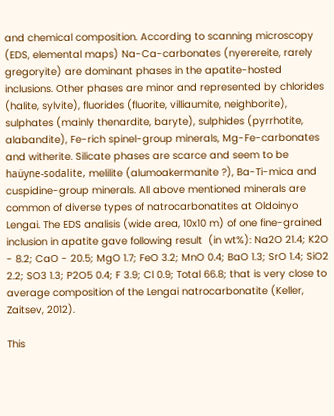and chemical composition. According to scanning microscopy (EDS, elemental maps) Na-Ca-carbonates (nyerereite, rarely gregoryite) are dominant phases in the apatite-hosted inclusions. Other phases are minor and represented by chlorides (halite, sylvite), fluorides (fluorite, villiaumite, neighborite), sulphates (mainly thenardite, baryte), sulphides (pyrrhotite, alabandite), Fe-rich spinel-group minerals, Mg-Fe-carbonates and witherite. Silicate phases are scarce and seem to be haüyne-sodalite, melilite (alumoakermanite ?), Ba-Ti-mica and cuspidine-group minerals. All above mentioned minerals are common of diverse types of natrocarbonatites at Oldoinyo Lengai. The EDS analisis (wide area, 10x10 m) of one fine-grained inclusion in apatite gave following result  (in wt%): Na2O 21.4; K2O - 8.2; CaO - 20.5; MgO 1.7; FeO 3.2; MnO 0.4; BaO 1.3; SrO 1.4; SiO2 2.2; SO3 1.3; P2O5 0.4; F 3.9; Cl 0.9; Total 66.8; that is very close to average composition of the Lengai natrocarbonatite (Keller, Zaitsev, 2012).

This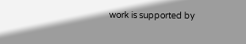work is supported by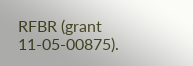RFBR (grant 11-05-00875).